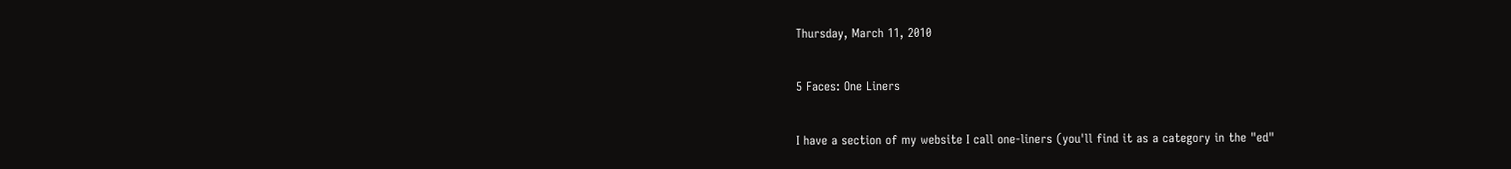Thursday, March 11, 2010

5 Faces: One Liners

I have a section of my website I call one-liners (you'll find it as a category in the "ed"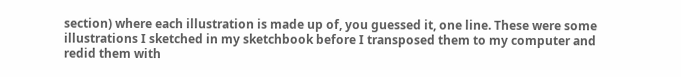section) where each illustration is made up of, you guessed it, one line. These were some illustrations I sketched in my sketchbook before I transposed them to my computer and redid them with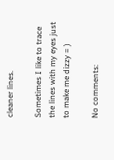cleaner lines.

Sometimes I like to trace the lines with my eyes just to make me dizzy = )

No comments: